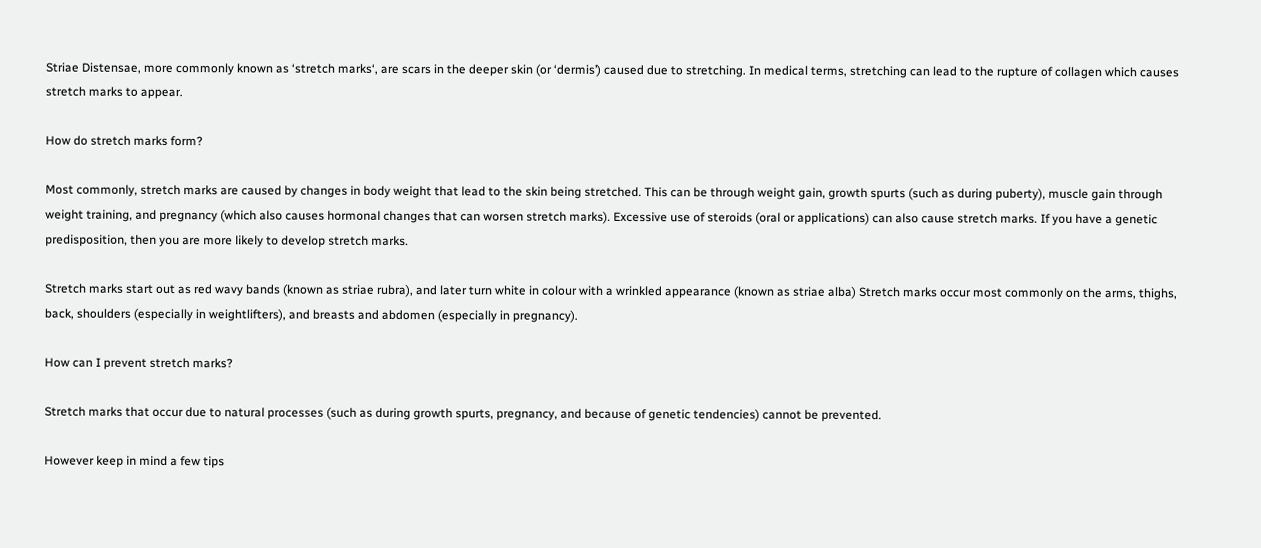Striae Distensae, more commonly known as ‘stretch marks‘, are scars in the deeper skin (or ‘dermis’) caused due to stretching. In medical terms, stretching can lead to the rupture of collagen which causes stretch marks to appear.

How do stretch marks form?

Most commonly, stretch marks are caused by changes in body weight that lead to the skin being stretched. This can be through weight gain, growth spurts (such as during puberty), muscle gain through weight training, and pregnancy (which also causes hormonal changes that can worsen stretch marks). Excessive use of steroids (oral or applications) can also cause stretch marks. If you have a genetic predisposition, then you are more likely to develop stretch marks.

Stretch marks start out as red wavy bands (known as striae rubra), and later turn white in colour with a wrinkled appearance (known as striae alba) Stretch marks occur most commonly on the arms, thighs, back, shoulders (especially in weightlifters), and breasts and abdomen (especially in pregnancy).

How can I prevent stretch marks?

Stretch marks that occur due to natural processes (such as during growth spurts, pregnancy, and because of genetic tendencies) cannot be prevented.

However keep in mind a few tips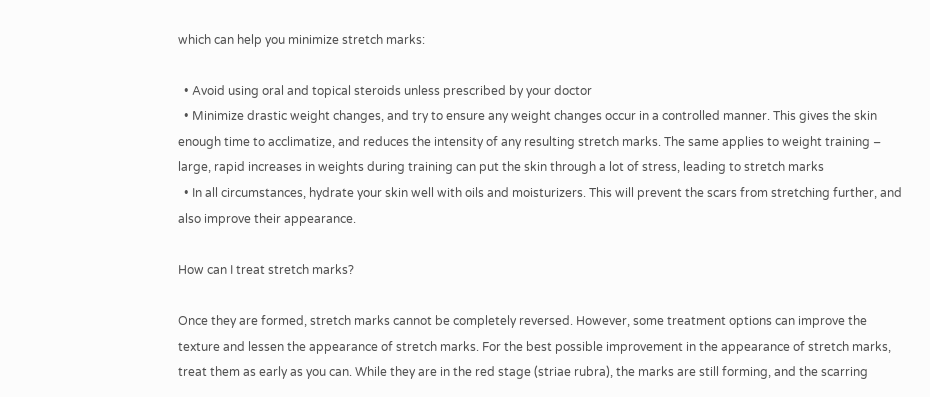which can help you minimize stretch marks:

  • Avoid using oral and topical steroids unless prescribed by your doctor
  • Minimize drastic weight changes, and try to ensure any weight changes occur in a controlled manner. This gives the skin enough time to acclimatize, and reduces the intensity of any resulting stretch marks. The same applies to weight training – large, rapid increases in weights during training can put the skin through a lot of stress, leading to stretch marks
  • In all circumstances, hydrate your skin well with oils and moisturizers. This will prevent the scars from stretching further, and also improve their appearance.

How can I treat stretch marks?

Once they are formed, stretch marks cannot be completely reversed. However, some treatment options can improve the texture and lessen the appearance of stretch marks. For the best possible improvement in the appearance of stretch marks, treat them as early as you can. While they are in the red stage (striae rubra), the marks are still forming, and the scarring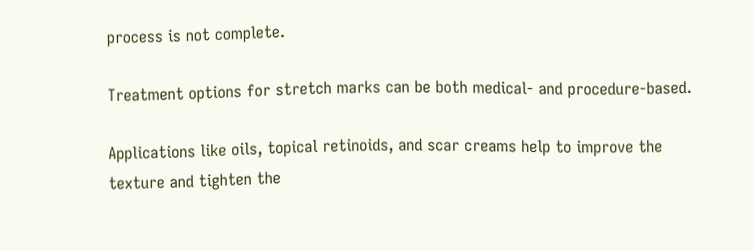process is not complete.

Treatment options for stretch marks can be both medical- and procedure-based.

Applications like oils, topical retinoids, and scar creams help to improve the texture and tighten the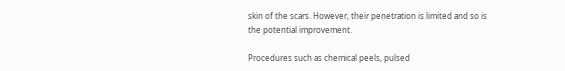skin of the scars. However, their penetration is limited and so is the potential improvement.

Procedures such as chemical peels, pulsed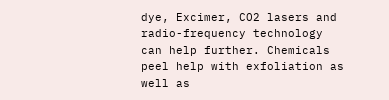dye, Excimer, CO2 lasers and radio-frequency technology can help further. Chemicals peel help with exfoliation as well as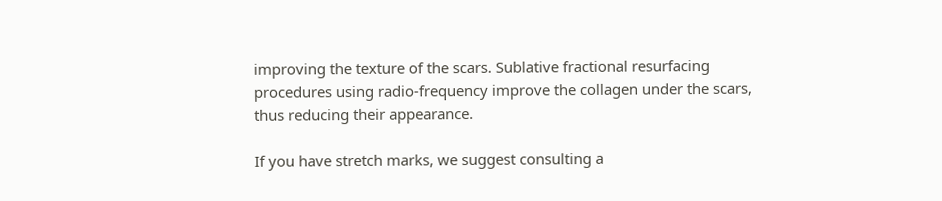improving the texture of the scars. Sublative fractional resurfacing procedures using radio-frequency improve the collagen under the scars, thus reducing their appearance.

If you have stretch marks, we suggest consulting a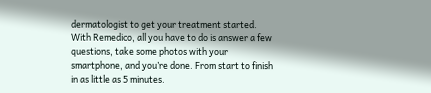dermatologist to get your treatment started. With Remedico, all you have to do is answer a few questions, take some photos with your smartphone, and you’re done. From start to finish in as little as 5 minutes.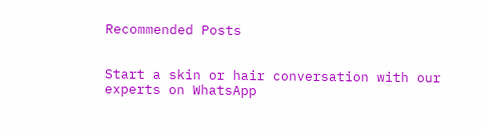Recommended Posts


Start a skin or hair conversation with our experts on WhatsApp